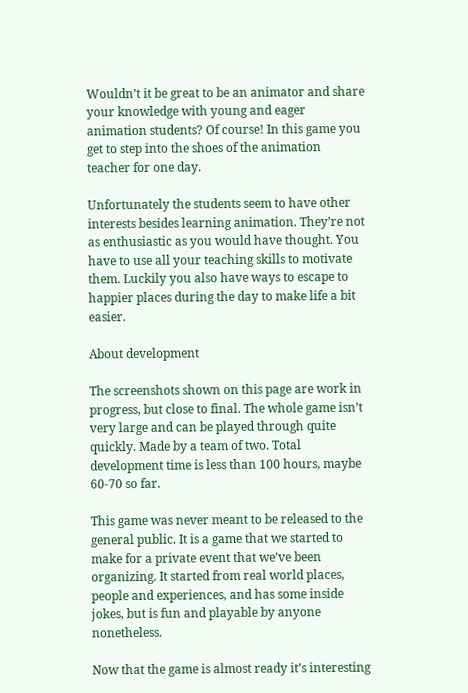Wouldn’t it be great to be an animator and share your knowledge with young and eager animation students? Of course! In this game you get to step into the shoes of the animation teacher for one day.

Unfortunately the students seem to have other interests besides learning animation. They’re not as enthusiastic as you would have thought. You have to use all your teaching skills to motivate them. Luckily you also have ways to escape to happier places during the day to make life a bit easier.

About development

The screenshots shown on this page are work in progress, but close to final. The whole game isn’t very large and can be played through quite quickly. Made by a team of two. Total development time is less than 100 hours, maybe 60-70 so far.

This game was never meant to be released to the general public. It is a game that we started to make for a private event that we’ve been organizing. It started from real world places, people and experiences, and has some inside jokes, but is fun and playable by anyone nonetheless.

Now that the game is almost ready it’s interesting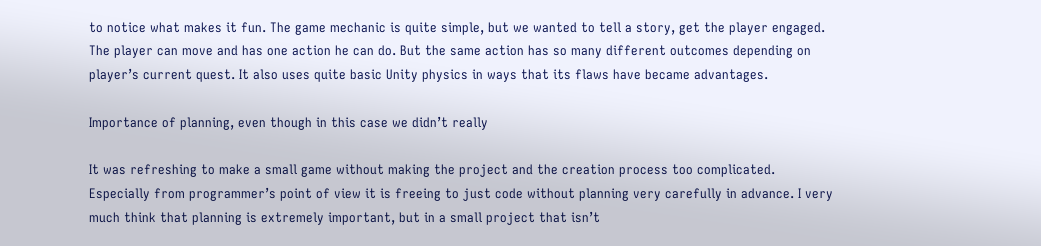to notice what makes it fun. The game mechanic is quite simple, but we wanted to tell a story, get the player engaged. The player can move and has one action he can do. But the same action has so many different outcomes depending on player’s current quest. It also uses quite basic Unity physics in ways that its flaws have became advantages.

Importance of planning, even though in this case we didn’t really

It was refreshing to make a small game without making the project and the creation process too complicated. Especially from programmer’s point of view it is freeing to just code without planning very carefully in advance. I very much think that planning is extremely important, but in a small project that isn’t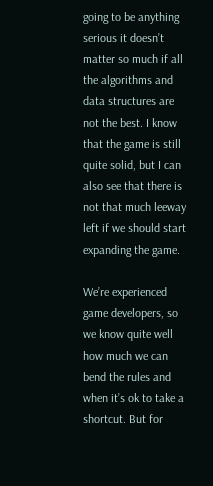going to be anything serious it doesn’t matter so much if all the algorithms and data structures are not the best. I know that the game is still quite solid, but I can also see that there is not that much leeway left if we should start expanding the game.

We’re experienced game developers, so we know quite well how much we can bend the rules and when it’s ok to take a shortcut. But for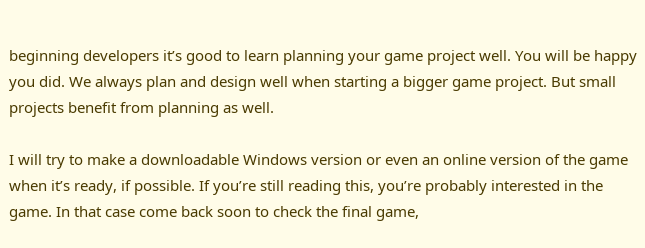beginning developers it’s good to learn planning your game project well. You will be happy you did. We always plan and design well when starting a bigger game project. But small projects benefit from planning as well.

I will try to make a downloadable Windows version or even an online version of the game when it’s ready, if possible. If you’re still reading this, you’re probably interested in the game. In that case come back soon to check the final game,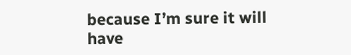because I’m sure it will have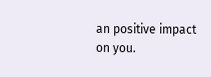an positive impact on you.